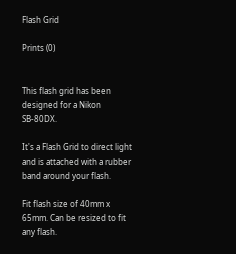Flash Grid

Prints (0)


This flash grid has been designed for a Nikon SB-80DX.

It's a Flash Grid to direct light and is attached with a rubber band around your flash.

Fit flash size of 40mm x 65mm. Can be resized to fit any flash.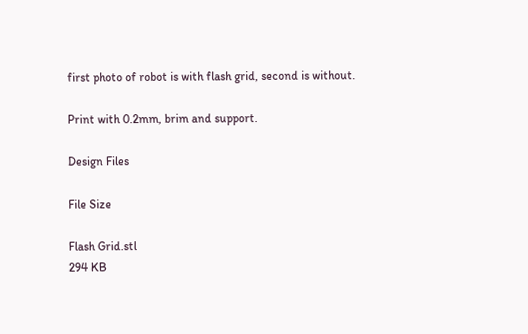first photo of robot is with flash grid, second is without.

Print with 0.2mm, brim and support.

Design Files

File Size

Flash Grid.stl
294 KB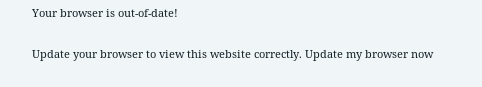Your browser is out-of-date!

Update your browser to view this website correctly. Update my browser now